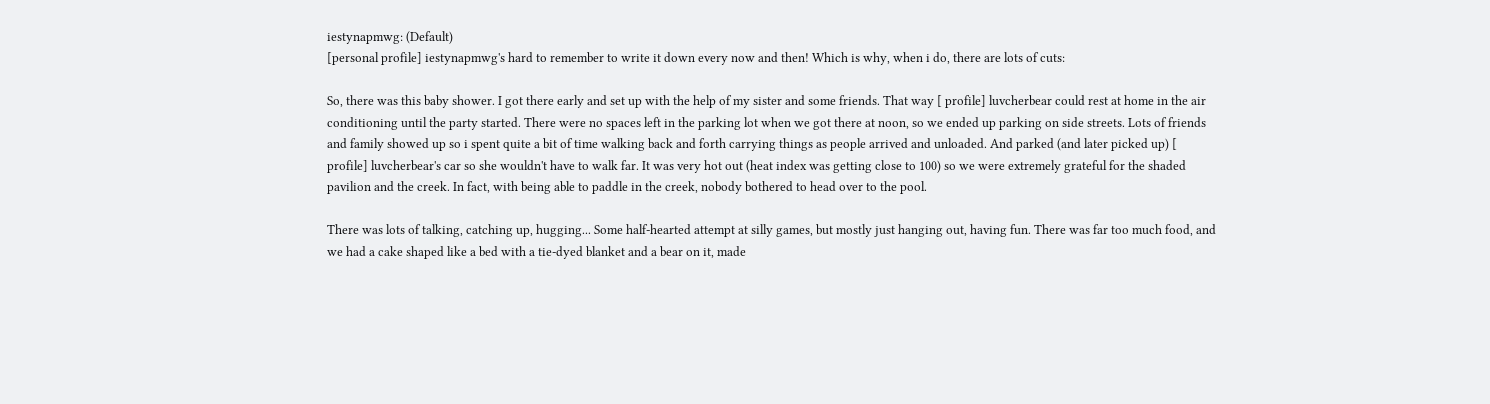iestynapmwg: (Default)
[personal profile] iestynapmwg's hard to remember to write it down every now and then! Which is why, when i do, there are lots of cuts:

So, there was this baby shower. I got there early and set up with the help of my sister and some friends. That way [ profile] luvcherbear could rest at home in the air conditioning until the party started. There were no spaces left in the parking lot when we got there at noon, so we ended up parking on side streets. Lots of friends and family showed up so i spent quite a bit of time walking back and forth carrying things as people arrived and unloaded. And parked (and later picked up) [ profile] luvcherbear's car so she wouldn't have to walk far. It was very hot out (heat index was getting close to 100) so we were extremely grateful for the shaded pavilion and the creek. In fact, with being able to paddle in the creek, nobody bothered to head over to the pool.

There was lots of talking, catching up, hugging... Some half-hearted attempt at silly games, but mostly just hanging out, having fun. There was far too much food, and we had a cake shaped like a bed with a tie-dyed blanket and a bear on it, made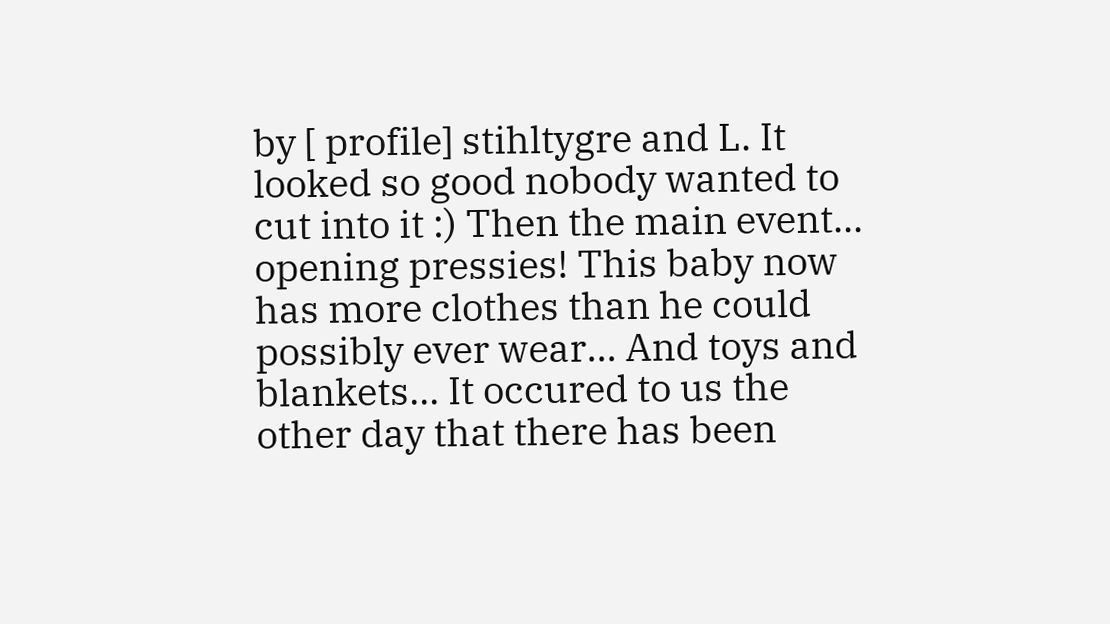by [ profile] stihltygre and L. It looked so good nobody wanted to cut into it :) Then the main event... opening pressies! This baby now has more clothes than he could possibly ever wear... And toys and blankets... It occured to us the other day that there has been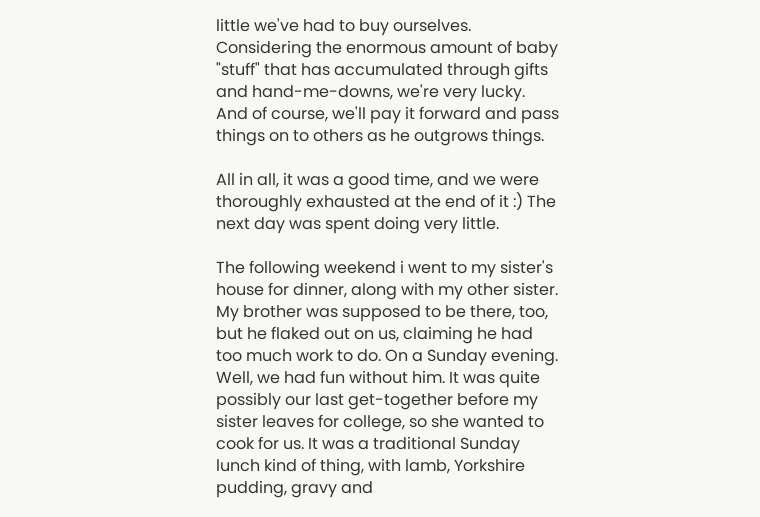little we've had to buy ourselves. Considering the enormous amount of baby "stuff" that has accumulated through gifts and hand-me-downs, we're very lucky. And of course, we'll pay it forward and pass things on to others as he outgrows things.

All in all, it was a good time, and we were thoroughly exhausted at the end of it :) The next day was spent doing very little.

The following weekend i went to my sister's house for dinner, along with my other sister. My brother was supposed to be there, too, but he flaked out on us, claiming he had too much work to do. On a Sunday evening. Well, we had fun without him. It was quite possibly our last get-together before my sister leaves for college, so she wanted to cook for us. It was a traditional Sunday lunch kind of thing, with lamb, Yorkshire pudding, gravy and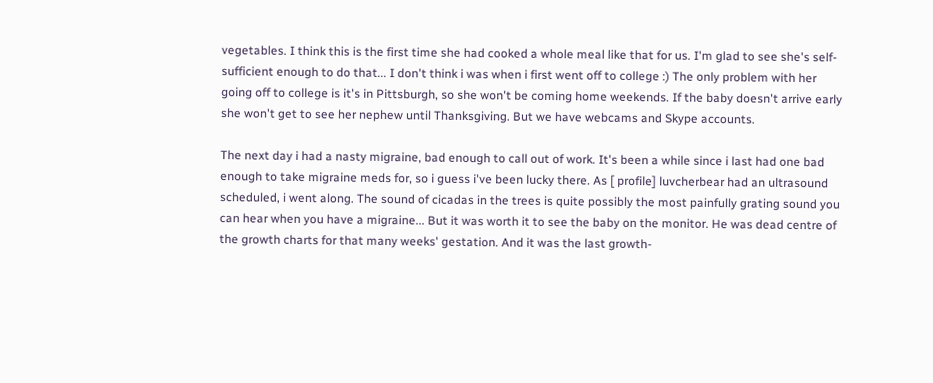vegetables. I think this is the first time she had cooked a whole meal like that for us. I'm glad to see she's self-sufficient enough to do that... I don't think i was when i first went off to college :) The only problem with her going off to college is it's in Pittsburgh, so she won't be coming home weekends. If the baby doesn't arrive early she won't get to see her nephew until Thanksgiving. But we have webcams and Skype accounts.

The next day i had a nasty migraine, bad enough to call out of work. It's been a while since i last had one bad enough to take migraine meds for, so i guess i've been lucky there. As [ profile] luvcherbear had an ultrasound scheduled, i went along. The sound of cicadas in the trees is quite possibly the most painfully grating sound you can hear when you have a migraine... But it was worth it to see the baby on the monitor. He was dead centre of the growth charts for that many weeks' gestation. And it was the last growth-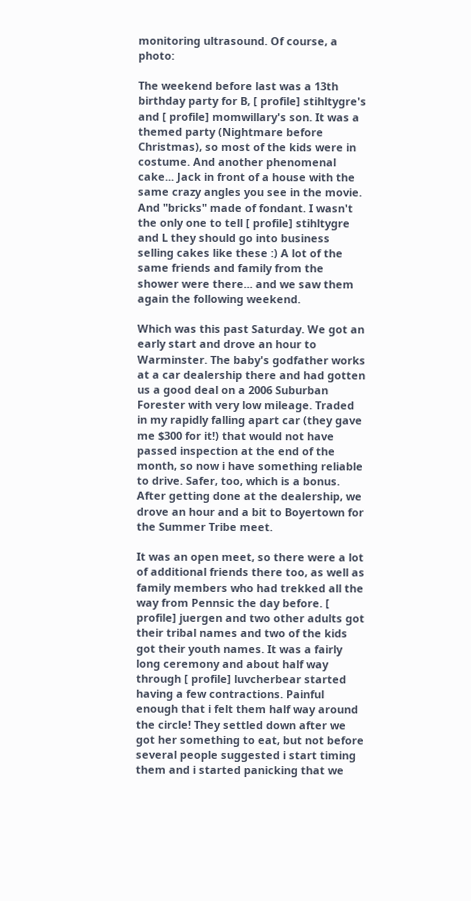monitoring ultrasound. Of course, a photo:

The weekend before last was a 13th birthday party for B, [ profile] stihltygre's and [ profile] momwillary's son. It was a themed party (Nightmare before Christmas), so most of the kids were in costume. And another phenomenal cake... Jack in front of a house with the same crazy angles you see in the movie. And "bricks" made of fondant. I wasn't the only one to tell [ profile] stihltygre and L they should go into business selling cakes like these :) A lot of the same friends and family from the shower were there... and we saw them again the following weekend.

Which was this past Saturday. We got an early start and drove an hour to Warminster. The baby's godfather works at a car dealership there and had gotten us a good deal on a 2006 Suburban Forester with very low mileage. Traded in my rapidly falling apart car (they gave me $300 for it!) that would not have passed inspection at the end of the month, so now i have something reliable to drive. Safer, too, which is a bonus. After getting done at the dealership, we drove an hour and a bit to Boyertown for the Summer Tribe meet.

It was an open meet, so there were a lot of additional friends there too, as well as family members who had trekked all the way from Pennsic the day before. [ profile] juergen and two other adults got their tribal names and two of the kids got their youth names. It was a fairly long ceremony and about half way through [ profile] luvcherbear started having a few contractions. Painful enough that i felt them half way around the circle! They settled down after we got her something to eat, but not before several people suggested i start timing them and i started panicking that we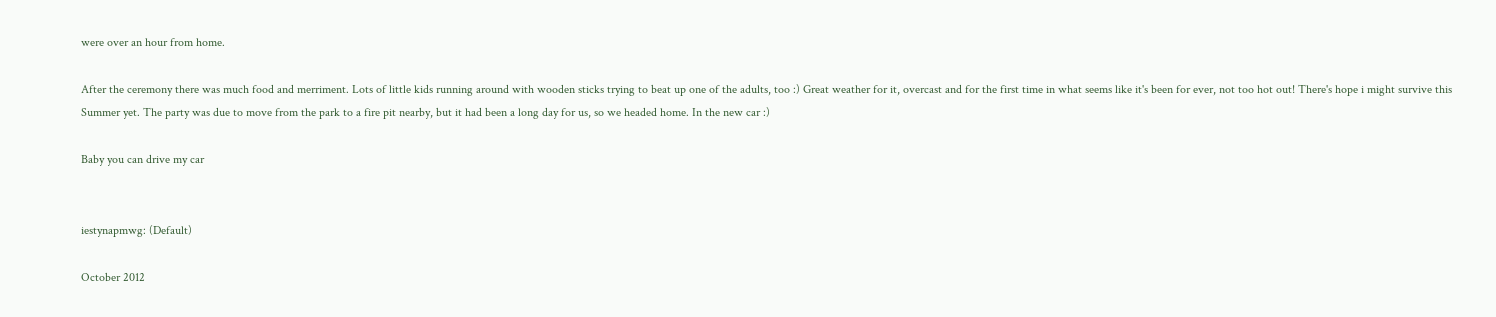were over an hour from home.

After the ceremony there was much food and merriment. Lots of little kids running around with wooden sticks trying to beat up one of the adults, too :) Great weather for it, overcast and for the first time in what seems like it's been for ever, not too hot out! There's hope i might survive this Summer yet. The party was due to move from the park to a fire pit nearby, but it had been a long day for us, so we headed home. In the new car :)

Baby you can drive my car


iestynapmwg: (Default)

October 2012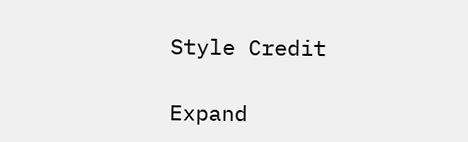Style Credit

Expand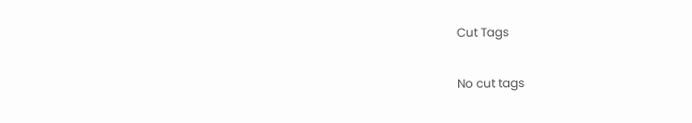Cut Tags

No cut tags